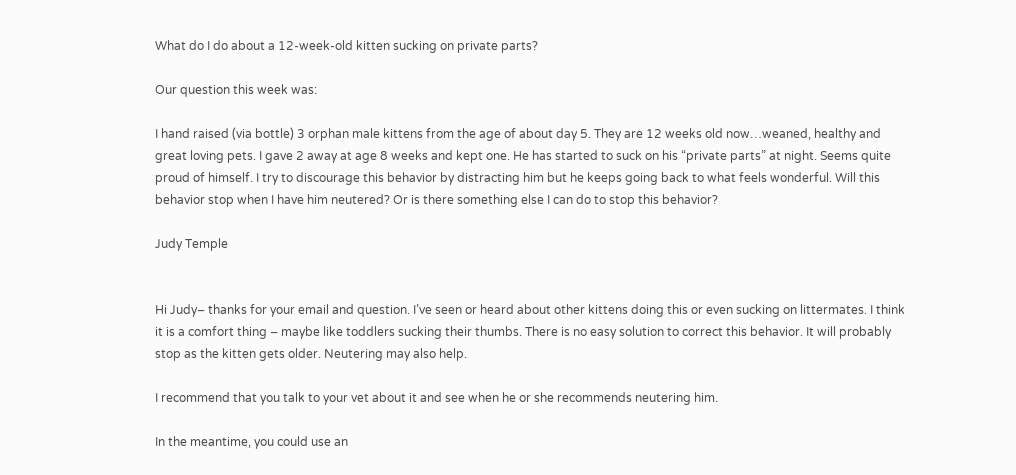What do I do about a 12-week-old kitten sucking on private parts?

Our question this week was:

I hand raised (via bottle) 3 orphan male kittens from the age of about day 5. They are 12 weeks old now…weaned, healthy and great loving pets. I gave 2 away at age 8 weeks and kept one. He has started to suck on his “private parts” at night. Seems quite proud of himself. I try to discourage this behavior by distracting him but he keeps going back to what feels wonderful. Will this behavior stop when I have him neutered? Or is there something else I can do to stop this behavior?

Judy Temple


Hi Judy– thanks for your email and question. I’ve seen or heard about other kittens doing this or even sucking on littermates. I think it is a comfort thing – maybe like toddlers sucking their thumbs. There is no easy solution to correct this behavior. It will probably stop as the kitten gets older. Neutering may also help.

I recommend that you talk to your vet about it and see when he or she recommends neutering him.

In the meantime, you could use an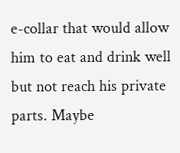e-collar that would allow him to eat and drink well but not reach his private parts. Maybe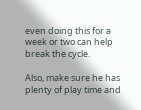even doing this for a week or two can help break the cycle.

Also, make sure he has plenty of play time and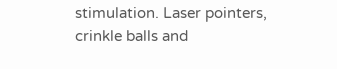stimulation. Laser pointers, crinkle balls and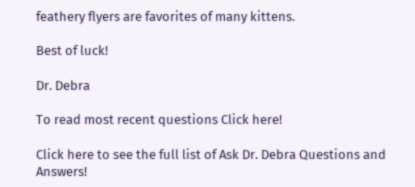feathery flyers are favorites of many kittens.

Best of luck!

Dr. Debra

To read most recent questions Click here!

Click here to see the full list of Ask Dr. Debra Questions and Answers!